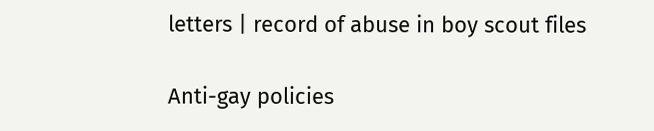letters | record of abuse in boy scout files

Anti-gay policies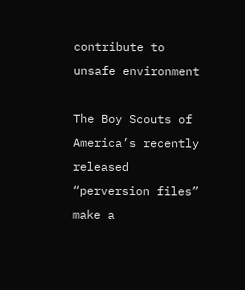contribute to unsafe environment

The Boy Scouts of America’s recently released “perversion files” make a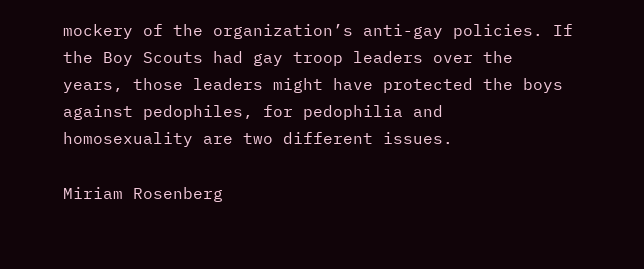mockery of the organization’s anti-gay policies. If the Boy Scouts had gay troop leaders over the years, those leaders might have protected the boys against pedophiles, for pedophilia and homosexuality are two different issues.

Miriam Rosenberg